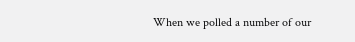When we polled a number of our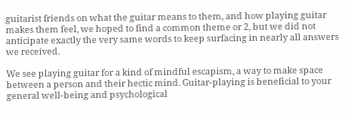guitarist friends on what the guitar means to them, and how playing guitar makes them feel, we hoped to find a common theme or 2, but we did not anticipate exactly the very same words to keep surfacing in nearly all answers we received.

We see playing guitar for a kind of mindful escapism, a way to make space between a person and their hectic mind. Guitar-playing is beneficial to your general well-being and psychological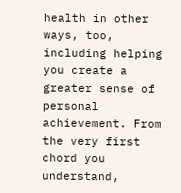health in other ways, too, including helping you create a greater sense of personal achievement. From the very first chord you understand,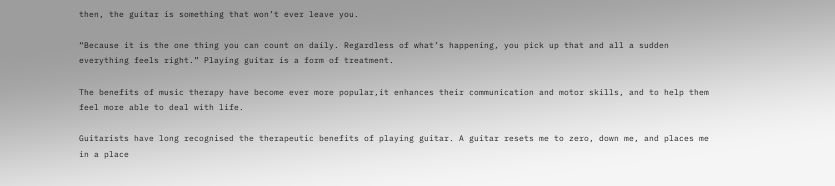then, the guitar is something that won’t ever leave you.

“Because it is the one thing you can count on daily. Regardless of what’s happening, you pick up that and all a sudden everything feels right.” Playing guitar is a form of treatment.

The benefits of music therapy have become ever more popular,it enhances their communication and motor skills, and to help them feel more able to deal with life.

Guitarists have long recognised the therapeutic benefits of playing guitar. A guitar resets me to zero, down me, and places me in a place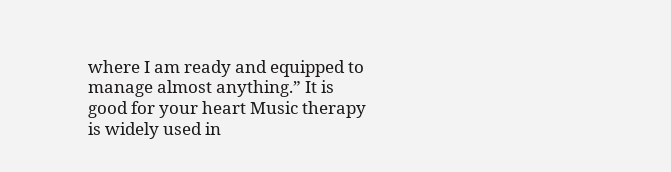where I am ready and equipped to manage almost anything.” It is good for your heart Music therapy is widely used in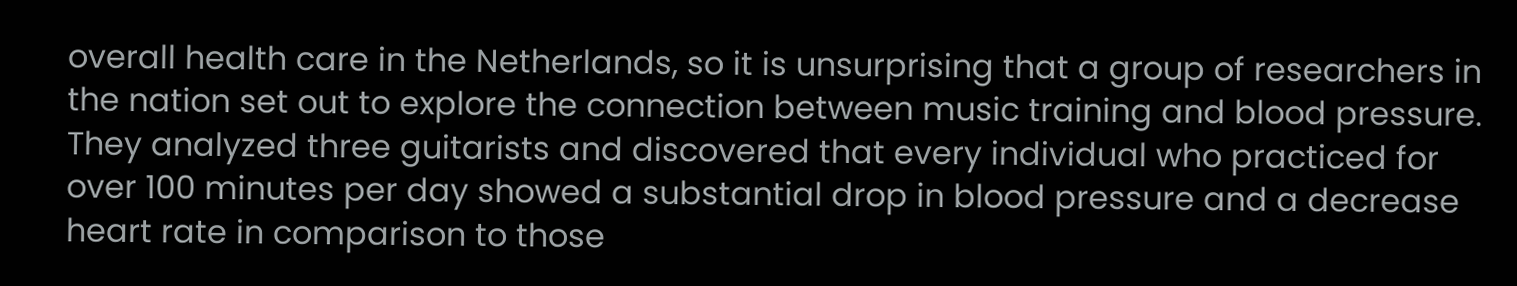overall health care in the Netherlands, so it is unsurprising that a group of researchers in the nation set out to explore the connection between music training and blood pressure. They analyzed three guitarists and discovered that every individual who practiced for over 100 minutes per day showed a substantial drop in blood pressure and a decrease heart rate in comparison to those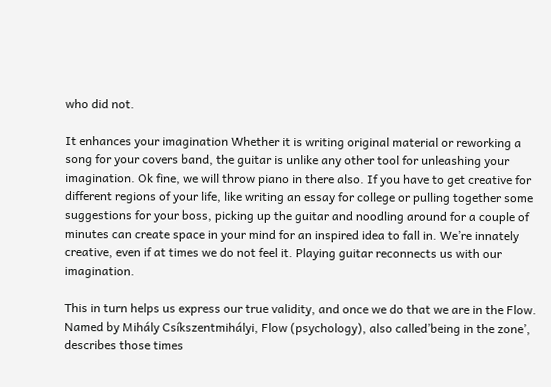who did not.

It enhances your imagination Whether it is writing original material or reworking a song for your covers band, the guitar is unlike any other tool for unleashing your imagination. Ok fine, we will throw piano in there also. If you have to get creative for different regions of your life, like writing an essay for college or pulling together some suggestions for your boss, picking up the guitar and noodling around for a couple of minutes can create space in your mind for an inspired idea to fall in. We’re innately creative, even if at times we do not feel it. Playing guitar reconnects us with our imagination.

This in turn helps us express our true validity, and once we do that we are in the Flow. Named by Mihály Csíkszentmihályi, Flow (psychology), also called’being in the zone’, describes those times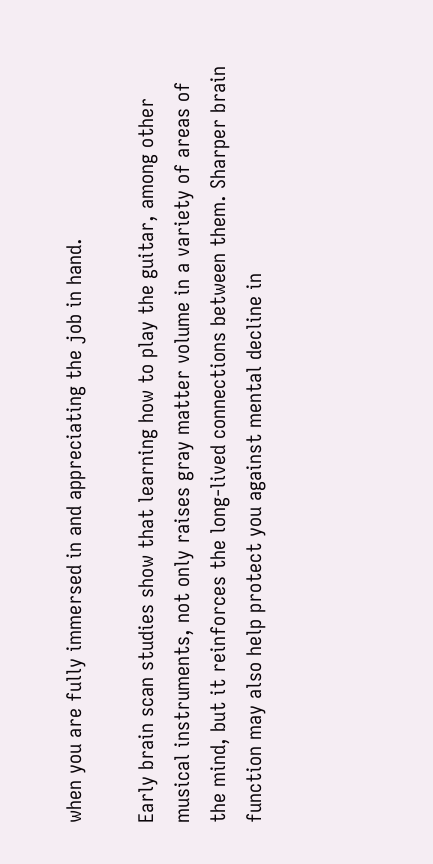when you are fully immersed in and appreciating the job in hand.

Early brain scan studies show that learning how to play the guitar, among other musical instruments, not only raises gray matter volume in a variety of areas of the mind, but it reinforces the long-lived connections between them. Sharper brain function may also help protect you against mental decline in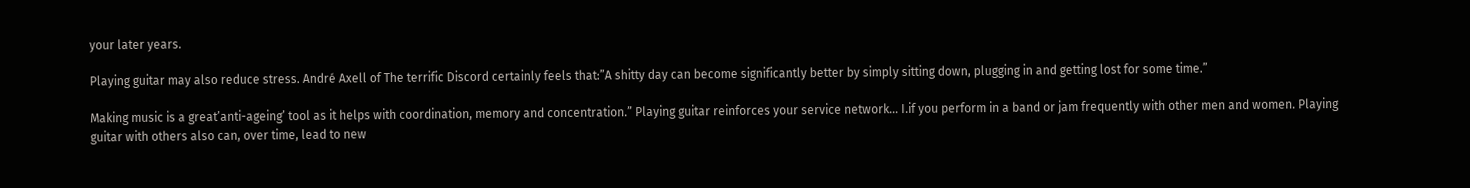your later years.

Playing guitar may also reduce stress. André Axell of The terrific Discord certainly feels that:”A shitty day can become significantly better by simply sitting down, plugging in and getting lost for some time.”

Making music is a great’anti-ageing’ tool as it helps with coordination, memory and concentration.” Playing guitar reinforces your service network… I.if you perform in a band or jam frequently with other men and women. Playing guitar with others also can, over time, lead to new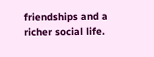friendships and a richer social life.